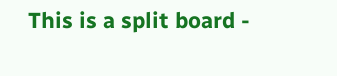This is a split board -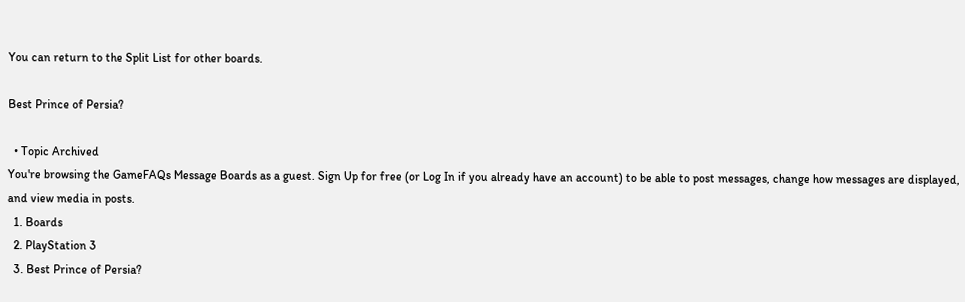You can return to the Split List for other boards.

Best Prince of Persia?

  • Topic Archived
You're browsing the GameFAQs Message Boards as a guest. Sign Up for free (or Log In if you already have an account) to be able to post messages, change how messages are displayed, and view media in posts.
  1. Boards
  2. PlayStation 3
  3. Best Prince of Persia?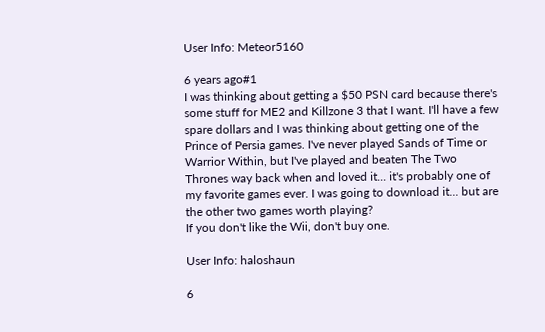User Info: Meteor5160

6 years ago#1
I was thinking about getting a $50 PSN card because there's some stuff for ME2 and Killzone 3 that I want. I'll have a few spare dollars and I was thinking about getting one of the Prince of Persia games. I've never played Sands of Time or Warrior Within, but I've played and beaten The Two Thrones way back when and loved it... it's probably one of my favorite games ever. I was going to download it... but are the other two games worth playing?
If you don't like the Wii, don't buy one.

User Info: haloshaun

6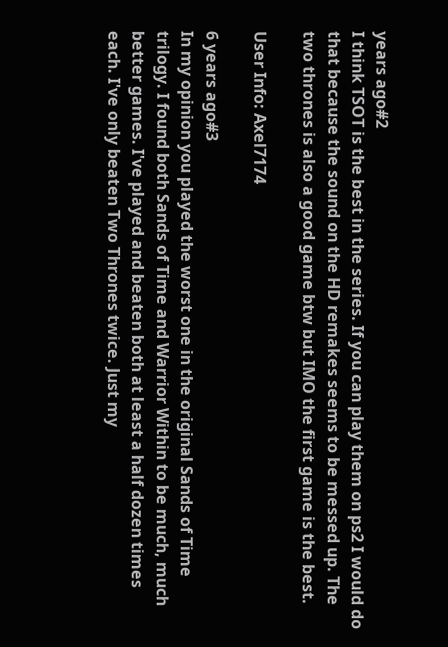years ago#2
I think TSOT is the best in the series. If you can play them on ps2 I would do that because the sound on the HD remakes seems to be messed up. The two thrones is also a good game btw but IMO the first game is the best.

User Info: Axel7174

6 years ago#3
In my opinion you played the worst one in the original Sands of Time trilogy. I found both Sands of Time and Warrior Within to be much, much better games. I've played and beaten both at least a half dozen times each. I've only beaten Two Thrones twice. Just my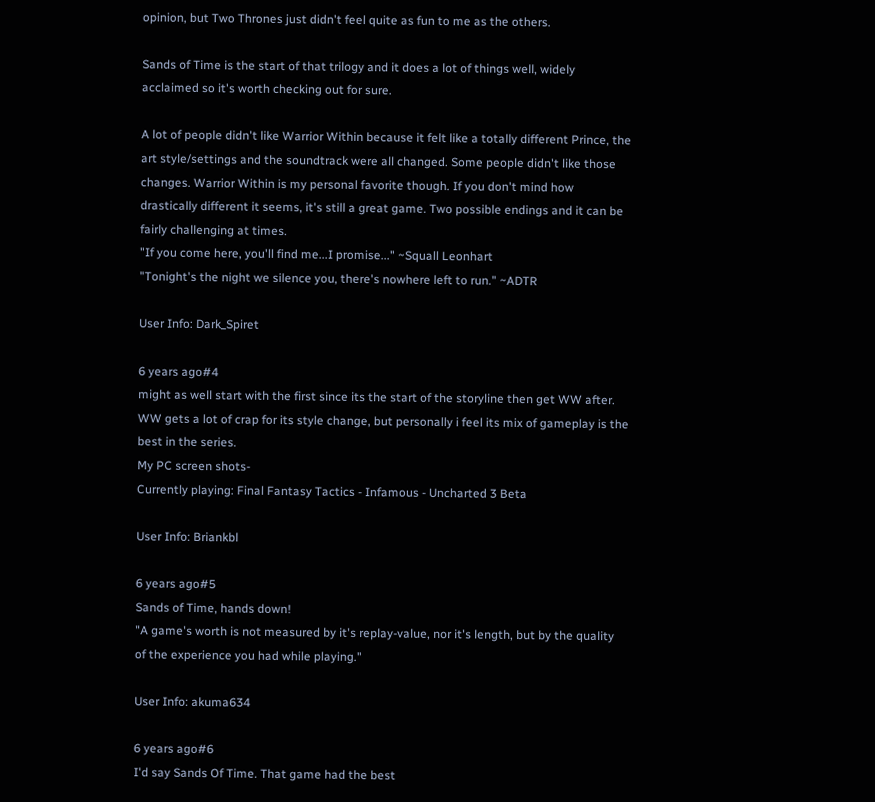opinion, but Two Thrones just didn't feel quite as fun to me as the others.

Sands of Time is the start of that trilogy and it does a lot of things well, widely acclaimed so it's worth checking out for sure.

A lot of people didn't like Warrior Within because it felt like a totally different Prince, the art style/settings and the soundtrack were all changed. Some people didn't like those changes. Warrior Within is my personal favorite though. If you don't mind how drastically different it seems, it's still a great game. Two possible endings and it can be fairly challenging at times.
"If you come here, you'll find me...I promise..." ~Squall Leonhart
"Tonight's the night we silence you, there's nowhere left to run." ~ADTR

User Info: Dark_Spiret

6 years ago#4
might as well start with the first since its the start of the storyline then get WW after. WW gets a lot of crap for its style change, but personally i feel its mix of gameplay is the best in the series.
My PC screen shots-
Currently playing: Final Fantasy Tactics - Infamous - Uncharted 3 Beta

User Info: Briankbl

6 years ago#5
Sands of Time, hands down!
"A game's worth is not measured by it's replay-value, nor it's length, but by the quality of the experience you had while playing."

User Info: akuma634

6 years ago#6
I'd say Sands Of Time. That game had the best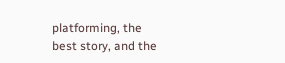platforming, the best story, and the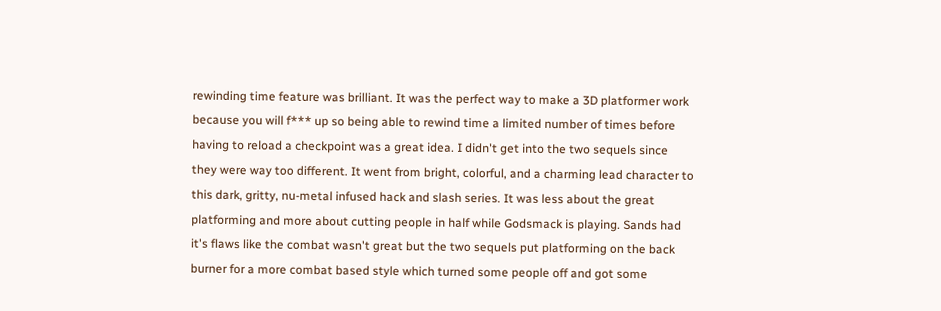rewinding time feature was brilliant. It was the perfect way to make a 3D platformer work because you will f*** up so being able to rewind time a limited number of times before having to reload a checkpoint was a great idea. I didn't get into the two sequels since they were way too different. It went from bright, colorful, and a charming lead character to this dark, gritty, nu-metal infused hack and slash series. It was less about the great platforming and more about cutting people in half while Godsmack is playing. Sands had it's flaws like the combat wasn't great but the two sequels put platforming on the back burner for a more combat based style which turned some people off and got some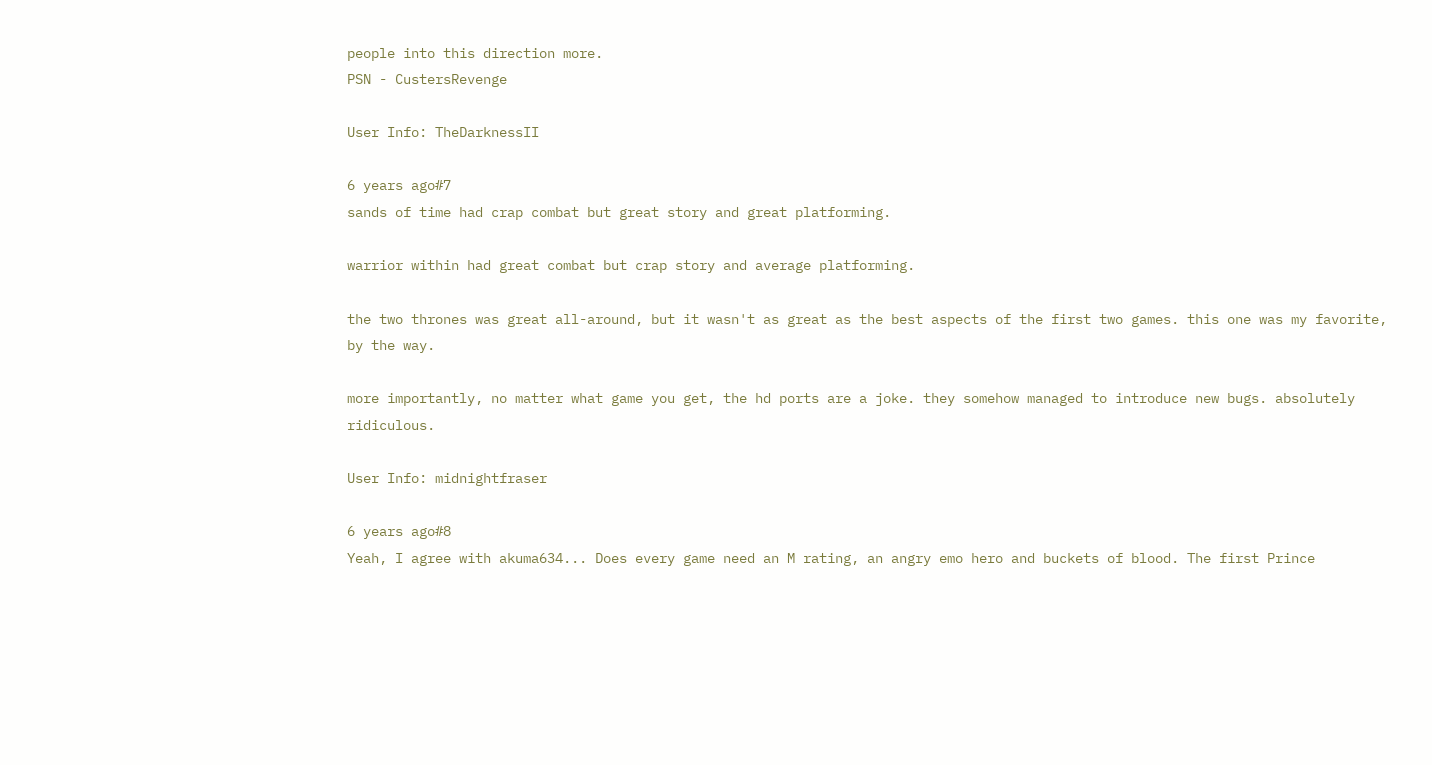people into this direction more.
PSN - CustersRevenge

User Info: TheDarknessII

6 years ago#7
sands of time had crap combat but great story and great platforming.

warrior within had great combat but crap story and average platforming.

the two thrones was great all-around, but it wasn't as great as the best aspects of the first two games. this one was my favorite, by the way.

more importantly, no matter what game you get, the hd ports are a joke. they somehow managed to introduce new bugs. absolutely ridiculous.

User Info: midnightfraser

6 years ago#8
Yeah, I agree with akuma634... Does every game need an M rating, an angry emo hero and buckets of blood. The first Prince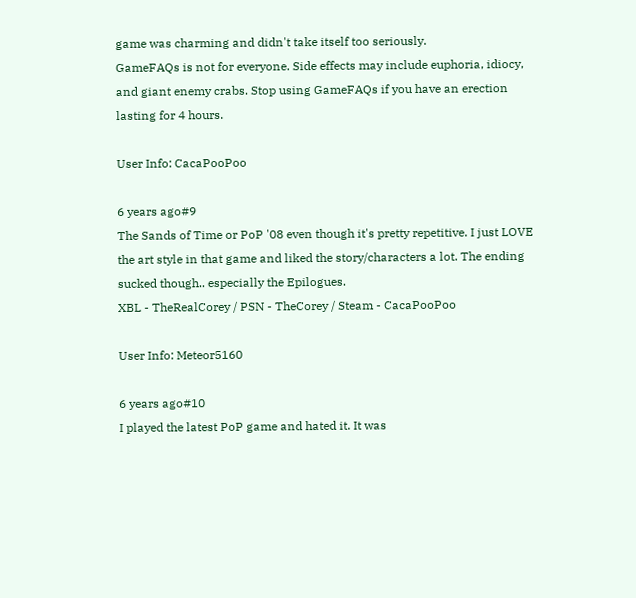game was charming and didn't take itself too seriously.
GameFAQs is not for everyone. Side effects may include euphoria, idiocy, and giant enemy crabs. Stop using GameFAQs if you have an erection lasting for 4 hours.

User Info: CacaPooPoo

6 years ago#9
The Sands of Time or PoP '08 even though it's pretty repetitive. I just LOVE the art style in that game and liked the story/characters a lot. The ending sucked though.. especially the Epilogues.
XBL - TheRealCorey / PSN - TheCorey / Steam - CacaPooPoo

User Info: Meteor5160

6 years ago#10
I played the latest PoP game and hated it. It was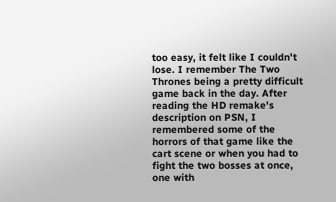too easy, it felt like I couldn't lose. I remember The Two Thrones being a pretty difficult game back in the day. After reading the HD remake's description on PSN, I remembered some of the horrors of that game like the cart scene or when you had to fight the two bosses at once, one with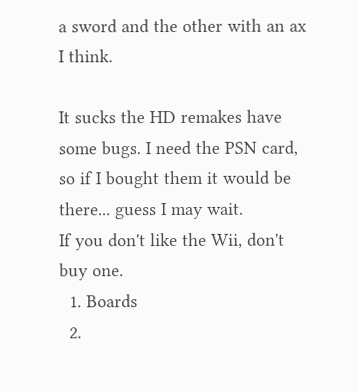a sword and the other with an ax I think.

It sucks the HD remakes have some bugs. I need the PSN card, so if I bought them it would be there... guess I may wait.
If you don't like the Wii, don't buy one.
  1. Boards
  2.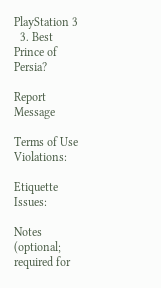PlayStation 3
  3. Best Prince of Persia?

Report Message

Terms of Use Violations:

Etiquette Issues:

Notes (optional; required for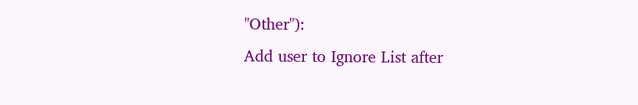"Other"):
Add user to Ignore List after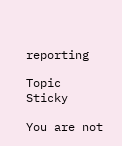reporting

Topic Sticky

You are not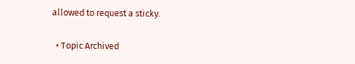allowed to request a sticky.

  • Topic Archived